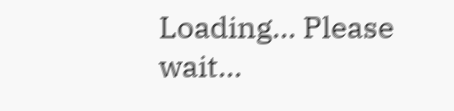Loading... Please wait...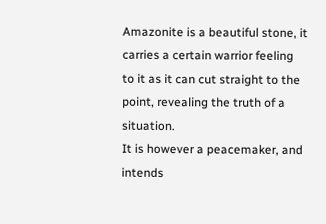Amazonite is a beautiful stone, it carries a certain warrior feeling to it as it can cut straight to the point, revealing the truth of a situation.
It is however a peacemaker, and intends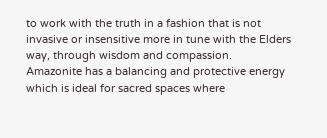to work with the truth in a fashion that is not invasive or insensitive more in tune with the Elders way, through wisdom and compassion.
Amazonite has a balancing and protective energy which is ideal for sacred spaces where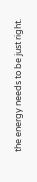the energy needs to be just right.